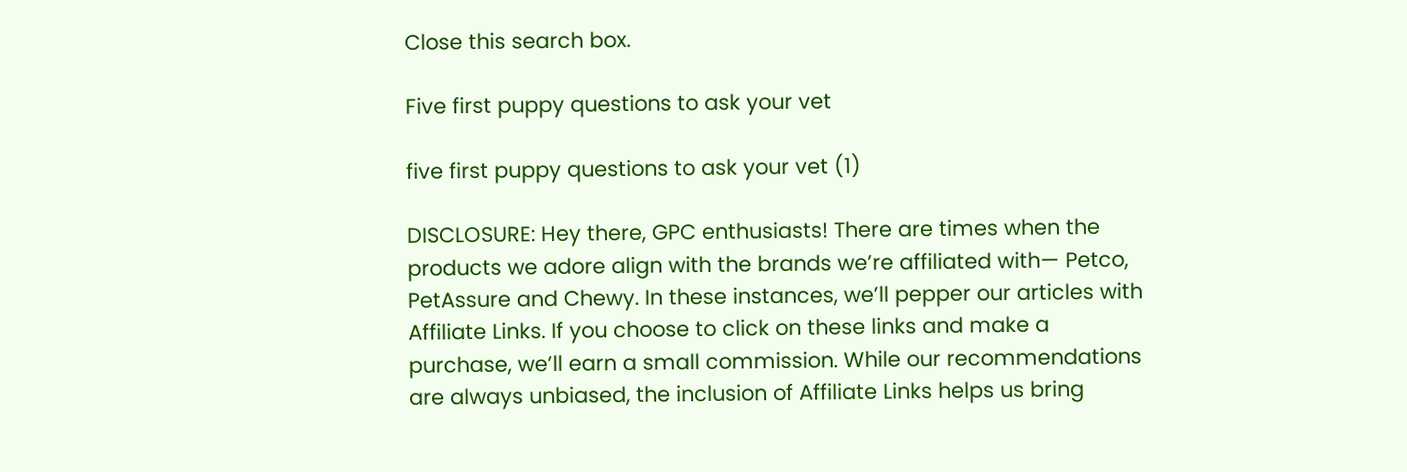Close this search box.

Five first puppy questions to ask your vet

five first puppy questions to ask your vet (1)

DISCLOSURE: Hey there, GPC enthusiasts! There are times when the products we adore align with the brands we’re affiliated with— Petco, PetAssure and Chewy. In these instances, we’ll pepper our articles with Affiliate Links. If you choose to click on these links and make a purchase, we’ll earn a small commission. While our recommendations are always unbiased, the inclusion of Affiliate Links helps us bring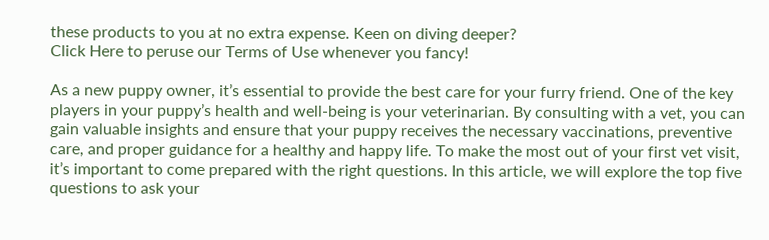these products to you at no extra expense. Keen on diving deeper?
Click Here to peruse our Terms of Use whenever you fancy!

As a new puppy owner, it’s essential to provide the best care for your furry friend. One of the key players in your puppy’s health and well-being is your veterinarian. By consulting with a vet, you can gain valuable insights and ensure that your puppy receives the necessary vaccinations, preventive care, and proper guidance for a healthy and happy life. To make the most out of your first vet visit, it’s important to come prepared with the right questions. In this article, we will explore the top five questions to ask your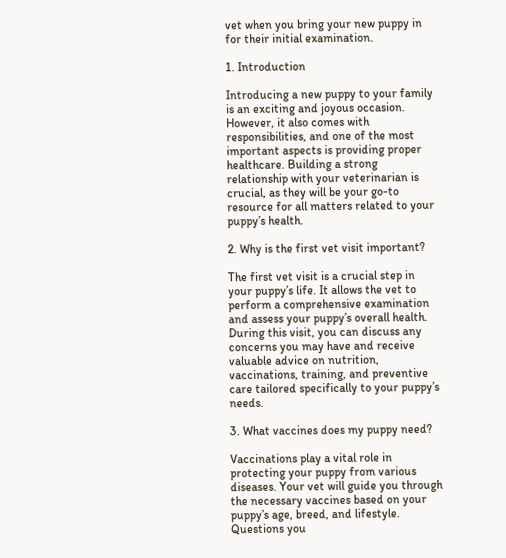vet when you bring your new puppy in for their initial examination.

1. Introduction

Introducing a new puppy to your family is an exciting and joyous occasion. However, it also comes with responsibilities, and one of the most important aspects is providing proper healthcare. Building a strong relationship with your veterinarian is crucial, as they will be your go-to resource for all matters related to your puppy’s health.

2. Why is the first vet visit important?

The first vet visit is a crucial step in your puppy’s life. It allows the vet to perform a comprehensive examination and assess your puppy’s overall health. During this visit, you can discuss any concerns you may have and receive valuable advice on nutrition, vaccinations, training, and preventive care tailored specifically to your puppy’s needs.

3. What vaccines does my puppy need?

Vaccinations play a vital role in protecting your puppy from various diseases. Your vet will guide you through the necessary vaccines based on your puppy’s age, breed, and lifestyle. Questions you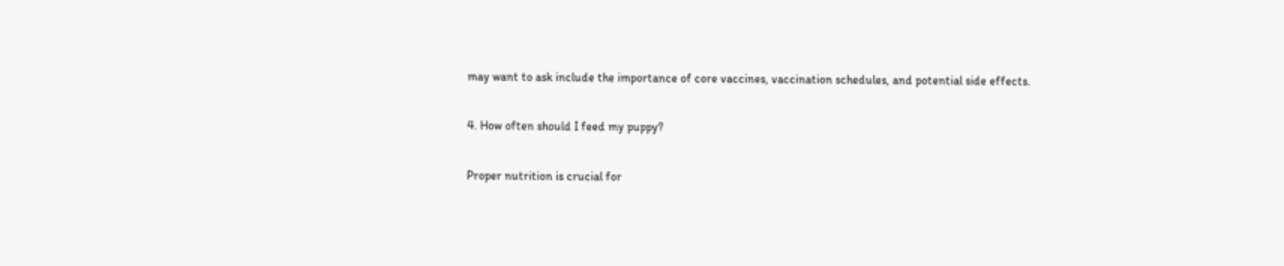may want to ask include the importance of core vaccines, vaccination schedules, and potential side effects.

4. How often should I feed my puppy?

Proper nutrition is crucial for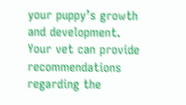your puppy’s growth and development. Your vet can provide recommendations regarding the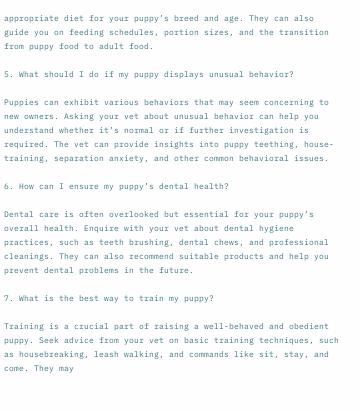appropriate diet for your puppy’s breed and age. They can also guide you on feeding schedules, portion sizes, and the transition from puppy food to adult food.

5. What should I do if my puppy displays unusual behavior?

Puppies can exhibit various behaviors that may seem concerning to new owners. Asking your vet about unusual behavior can help you understand whether it’s normal or if further investigation is required. The vet can provide insights into puppy teething, house-training, separation anxiety, and other common behavioral issues.

6. How can I ensure my puppy’s dental health?

Dental care is often overlooked but essential for your puppy’s overall health. Enquire with your vet about dental hygiene practices, such as teeth brushing, dental chews, and professional cleanings. They can also recommend suitable products and help you prevent dental problems in the future.

7. What is the best way to train my puppy?

Training is a crucial part of raising a well-behaved and obedient puppy. Seek advice from your vet on basic training techniques, such as housebreaking, leash walking, and commands like sit, stay, and come. They may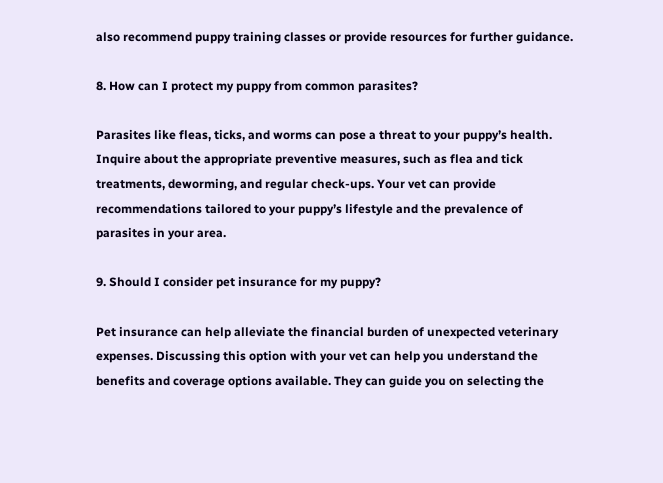also recommend puppy training classes or provide resources for further guidance.

8. How can I protect my puppy from common parasites?

Parasites like fleas, ticks, and worms can pose a threat to your puppy’s health. Inquire about the appropriate preventive measures, such as flea and tick treatments, deworming, and regular check-ups. Your vet can provide recommendations tailored to your puppy’s lifestyle and the prevalence of parasites in your area.

9. Should I consider pet insurance for my puppy?

Pet insurance can help alleviate the financial burden of unexpected veterinary expenses. Discussing this option with your vet can help you understand the benefits and coverage options available. They can guide you on selecting the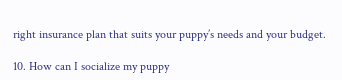right insurance plan that suits your puppy’s needs and your budget.

10. How can I socialize my puppy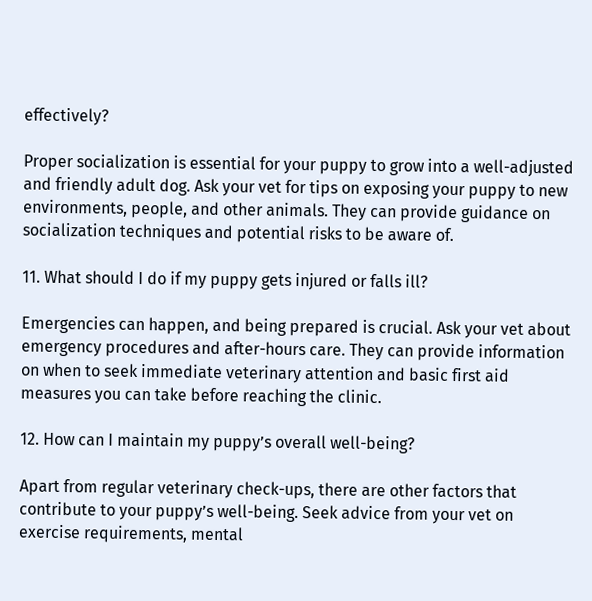effectively?

Proper socialization is essential for your puppy to grow into a well-adjusted and friendly adult dog. Ask your vet for tips on exposing your puppy to new environments, people, and other animals. They can provide guidance on socialization techniques and potential risks to be aware of.

11. What should I do if my puppy gets injured or falls ill?

Emergencies can happen, and being prepared is crucial. Ask your vet about emergency procedures and after-hours care. They can provide information on when to seek immediate veterinary attention and basic first aid measures you can take before reaching the clinic.

12. How can I maintain my puppy’s overall well-being?

Apart from regular veterinary check-ups, there are other factors that contribute to your puppy’s well-being. Seek advice from your vet on exercise requirements, mental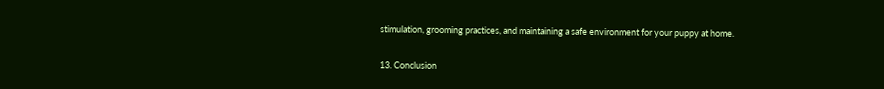stimulation, grooming practices, and maintaining a safe environment for your puppy at home.

13. Conclusion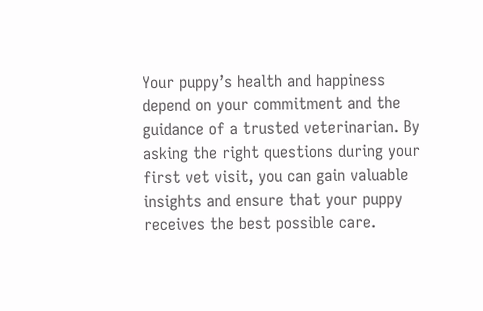Your puppy’s health and happiness depend on your commitment and the guidance of a trusted veterinarian. By asking the right questions during your first vet visit, you can gain valuable insights and ensure that your puppy receives the best possible care.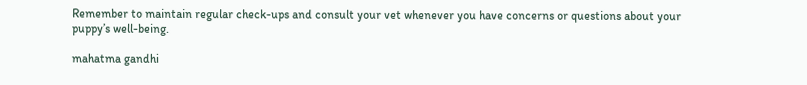Remember to maintain regular check-ups and consult your vet whenever you have concerns or questions about your puppy’s well-being.

mahatma gandhi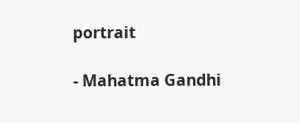portrait

- Mahatma Gandhi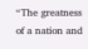“The greatness of a nation and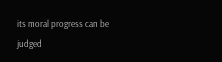its moral progress can be judged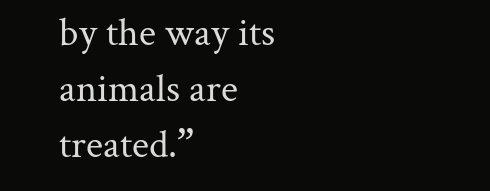by the way its animals are treated.”